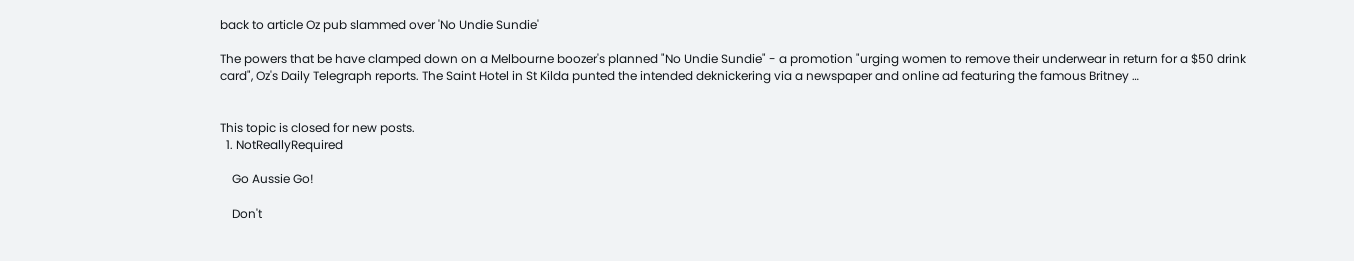back to article Oz pub slammed over 'No Undie Sundie'

The powers that be have clamped down on a Melbourne boozer's planned "No Undie Sundie" - a promotion "urging women to remove their underwear in return for a $50 drink card", Oz's Daily Telegraph reports. The Saint Hotel in St Kilda punted the intended deknickering via a newspaper and online ad featuring the famous Britney …


This topic is closed for new posts.
  1. NotReallyRequired

    Go Aussie Go!

    Don't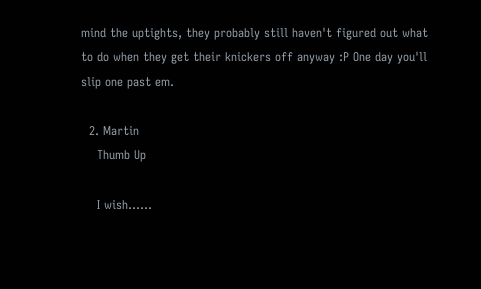mind the uptights, they probably still haven't figured out what to do when they get their knickers off anyway :P One day you'll slip one past em.

  2. Martin
    Thumb Up

    I wish......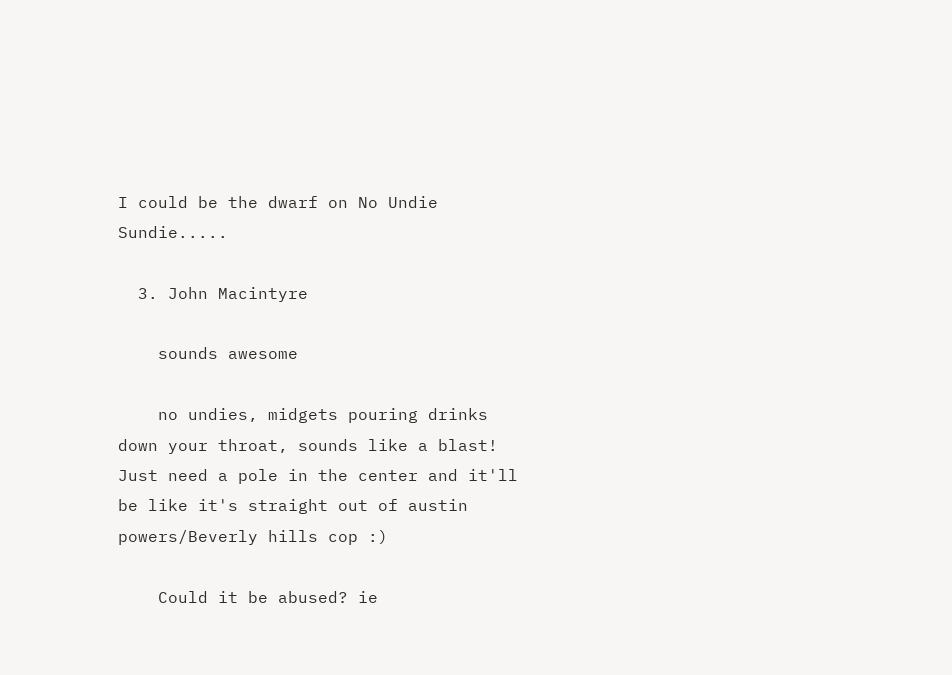I could be the dwarf on No Undie Sundie.....

  3. John Macintyre

    sounds awesome

    no undies, midgets pouring drinks down your throat, sounds like a blast! Just need a pole in the center and it'll be like it's straight out of austin powers/Beverly hills cop :)

    Could it be abused? ie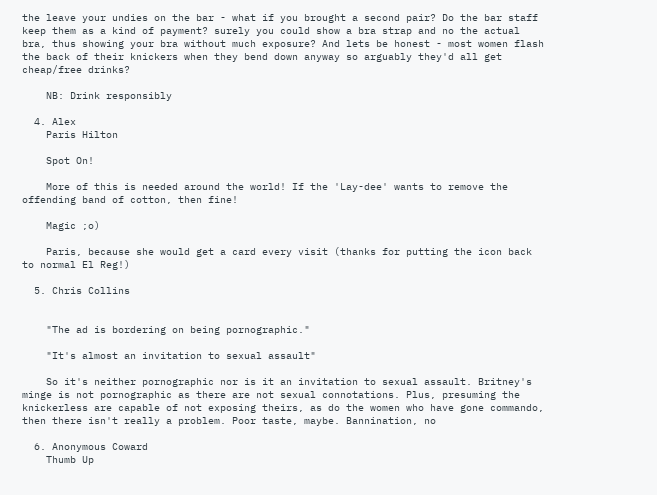the leave your undies on the bar - what if you brought a second pair? Do the bar staff keep them as a kind of payment? surely you could show a bra strap and no the actual bra, thus showing your bra without much exposure? And lets be honest - most women flash the back of their knickers when they bend down anyway so arguably they'd all get cheap/free drinks?

    NB: Drink responsibly

  4. Alex
    Paris Hilton

    Spot On!

    More of this is needed around the world! If the 'Lay-dee' wants to remove the offending band of cotton, then fine!

    Magic ;o)

    Paris, because she would get a card every visit (thanks for putting the icon back to normal El Reg!)

  5. Chris Collins


    "The ad is bordering on being pornographic."

    "It's almost an invitation to sexual assault"

    So it's neither pornographic nor is it an invitation to sexual assault. Britney's minge is not pornographic as there are not sexual connotations. Plus, presuming the knickerless are capable of not exposing theirs, as do the women who have gone commando, then there isn't really a problem. Poor taste, maybe. Bannination, no

  6. Anonymous Coward
    Thumb Up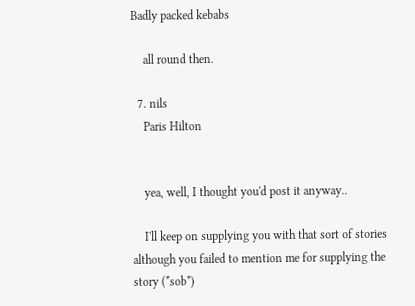Badly packed kebabs

    all round then.

  7. nils
    Paris Hilton


    yea, well, I thought you'd post it anyway..

    I'll keep on supplying you with that sort of stories although you failed to mention me for supplying the story (*sob*)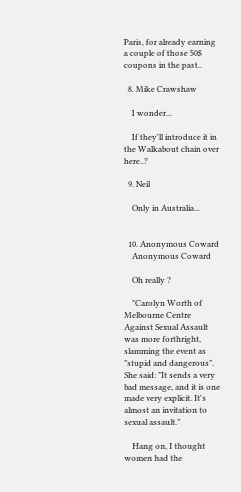Paris, for already earning a couple of those 50$ coupons in the past..

  8. Mike Crawshaw

    I wonder...

    If they'll introduce it in the Walkabout chain over here..?

  9. Neil

    Only in Australia...


  10. Anonymous Coward
    Anonymous Coward

    Oh really ?

    "Carolyn Worth of Melbourne Centre Against Sexual Assault was more forthright, slamming the event as "stupid and dangerous". She said: "It sends a very bad message, and it is one made very explicit. It's almost an invitation to sexual assault."

    Hang on, I thought women had the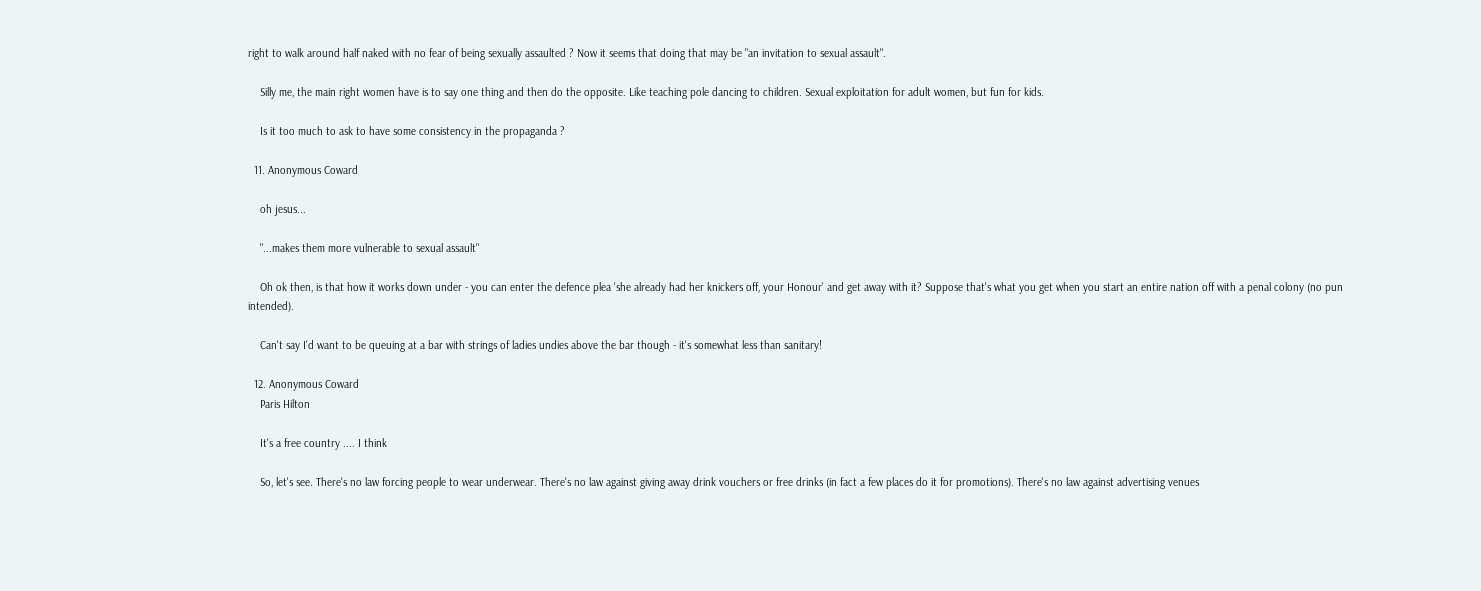right to walk around half naked with no fear of being sexually assaulted ? Now it seems that doing that may be "an invitation to sexual assault".

    Silly me, the main right women have is to say one thing and then do the opposite. Like teaching pole dancing to children. Sexual exploitation for adult women, but fun for kids.

    Is it too much to ask to have some consistency in the propaganda ?

  11. Anonymous Coward

    oh jesus...

    "...makes them more vulnerable to sexual assault"

    Oh ok then, is that how it works down under - you can enter the defence plea 'she already had her knickers off, your Honour' and get away with it? Suppose that's what you get when you start an entire nation off with a penal colony (no pun intended).

    Can't say I'd want to be queuing at a bar with strings of ladies undies above the bar though - it's somewhat less than sanitary!

  12. Anonymous Coward
    Paris Hilton

    It's a free country .... I think

    So, let's see. There's no law forcing people to wear underwear. There's no law against giving away drink vouchers or free drinks (in fact a few places do it for promotions). There's no law against advertising venues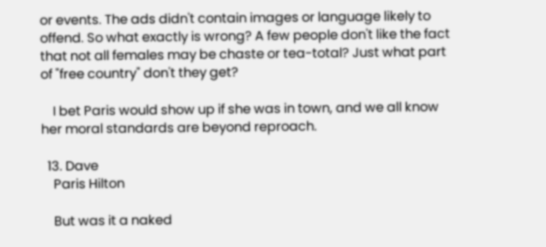or events. The ads didn't contain images or language likely to offend. So what exactly is wrong? A few people don't like the fact that not all females may be chaste or tea-total? Just what part of "free country" don't they get?

    I bet Paris would show up if she was in town, and we all know her moral standards are beyond reproach.

  13. Dave
    Paris Hilton

    But was it a naked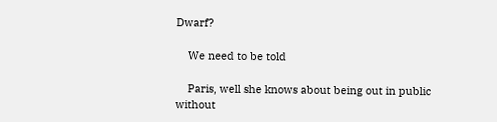Dwarf?

    We need to be told

    Paris, well she knows about being out in public without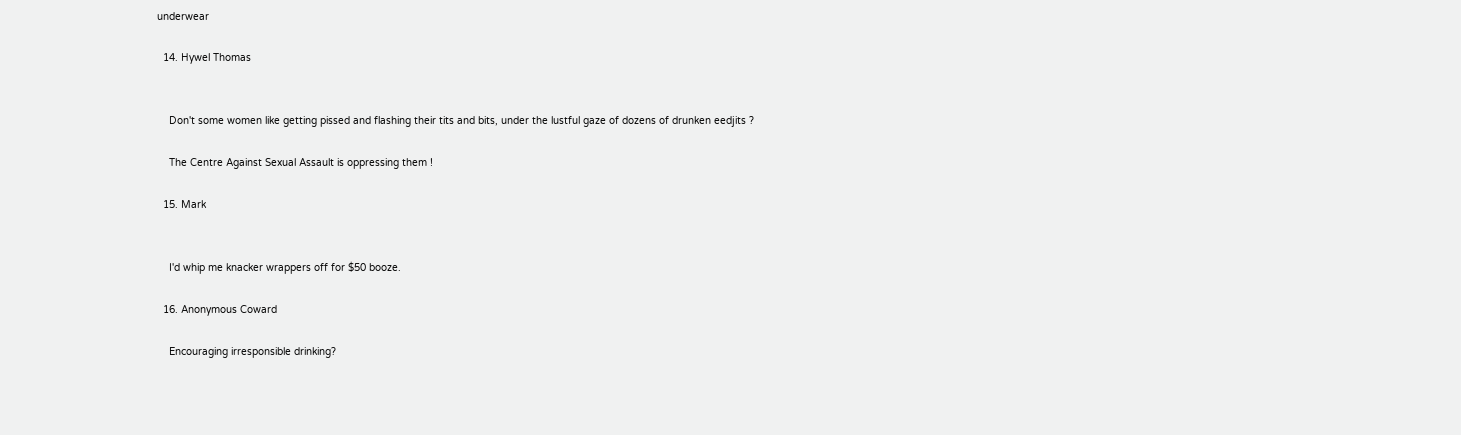underwear

  14. Hywel Thomas


    Don't some women like getting pissed and flashing their tits and bits, under the lustful gaze of dozens of drunken eedjits ?

    The Centre Against Sexual Assault is oppressing them !

  15. Mark


    I'd whip me knacker wrappers off for $50 booze.

  16. Anonymous Coward

    Encouraging irresponsible drinking?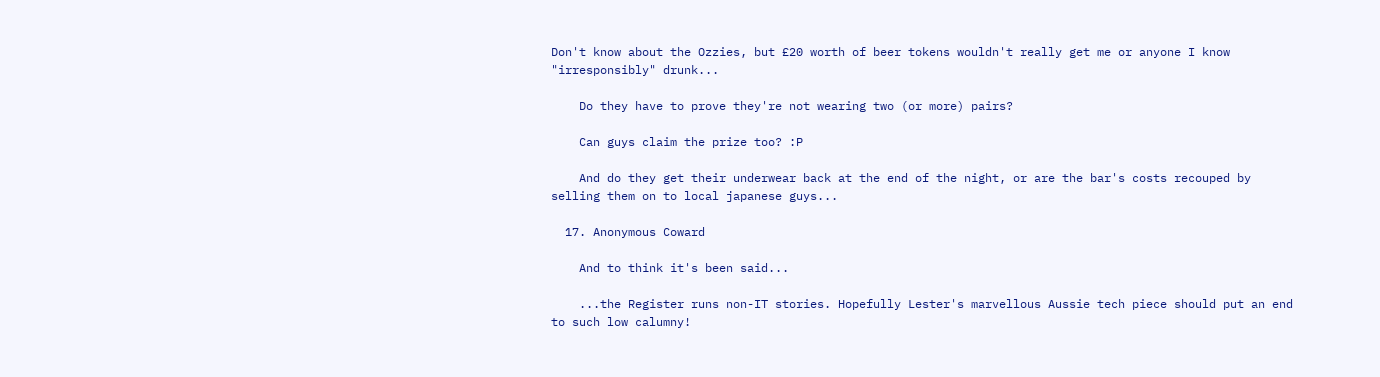Don't know about the Ozzies, but £20 worth of beer tokens wouldn't really get me or anyone I know "irresponsibly" drunk...

    Do they have to prove they're not wearing two (or more) pairs?

    Can guys claim the prize too? :P

    And do they get their underwear back at the end of the night, or are the bar's costs recouped by selling them on to local japanese guys...

  17. Anonymous Coward

    And to think it's been said...

    ...the Register runs non-IT stories. Hopefully Lester's marvellous Aussie tech piece should put an end to such low calumny!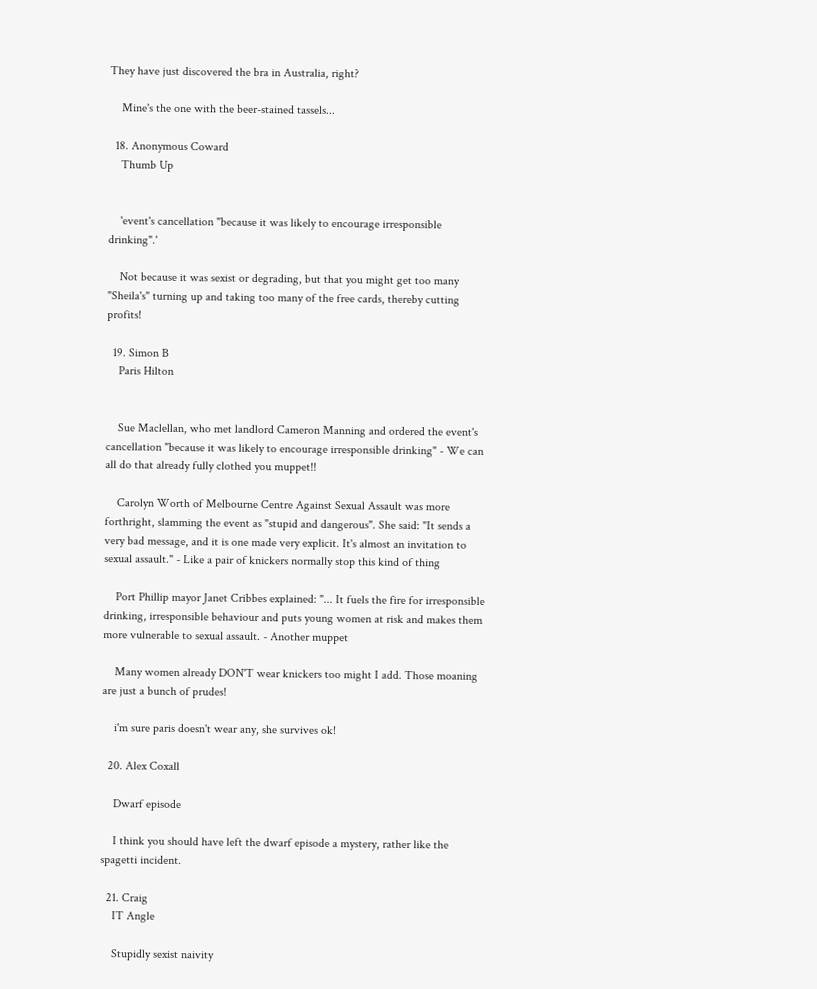They have just discovered the bra in Australia, right?

    Mine's the one with the beer-stained tassels...

  18. Anonymous Coward
    Thumb Up


    'event's cancellation "because it was likely to encourage irresponsible drinking".'

    Not because it was sexist or degrading, but that you might get too many "Sheila's" turning up and taking too many of the free cards, thereby cutting profits!

  19. Simon B
    Paris Hilton


    Sue Maclellan, who met landlord Cameron Manning and ordered the event's cancellation "because it was likely to encourage irresponsible drinking" - We can all do that already fully clothed you muppet!!

    Carolyn Worth of Melbourne Centre Against Sexual Assault was more forthright, slamming the event as "stupid and dangerous". She said: "It sends a very bad message, and it is one made very explicit. It's almost an invitation to sexual assault." - Like a pair of knickers normally stop this kind of thing

    Port Phillip mayor Janet Cribbes explained: "... It fuels the fire for irresponsible drinking, irresponsible behaviour and puts young women at risk and makes them more vulnerable to sexual assault. - Another muppet

    Many women already DON'T wear knickers too might I add. Those moaning are just a bunch of prudes!

    i'm sure paris doesn't wear any, she survives ok!

  20. Alex Coxall

    Dwarf episode

    I think you should have left the dwarf episode a mystery, rather like the spagetti incident.

  21. Craig
    IT Angle

    Stupidly sexist naivity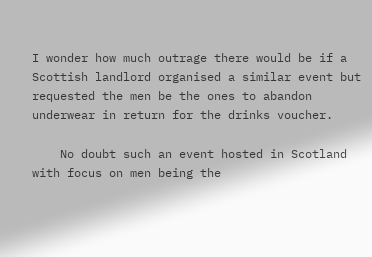I wonder how much outrage there would be if a Scottish landlord organised a similar event but requested the men be the ones to abandon underwear in return for the drinks voucher.

    No doubt such an event hosted in Scotland with focus on men being the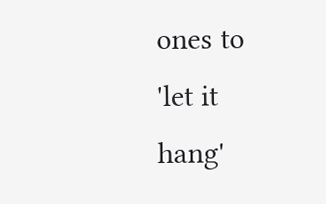ones to 'let it hang'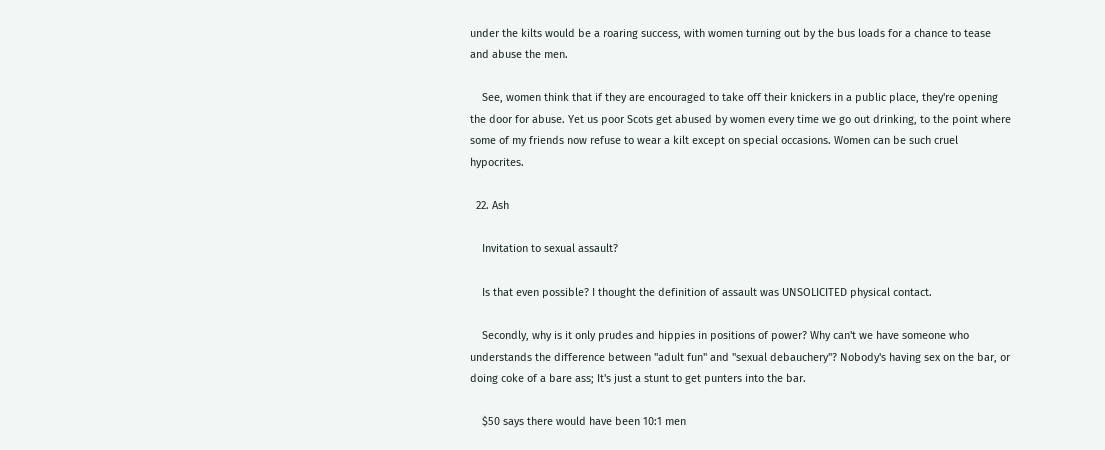under the kilts would be a roaring success, with women turning out by the bus loads for a chance to tease and abuse the men.

    See, women think that if they are encouraged to take off their knickers in a public place, they're opening the door for abuse. Yet us poor Scots get abused by women every time we go out drinking, to the point where some of my friends now refuse to wear a kilt except on special occasions. Women can be such cruel hypocrites.

  22. Ash

    Invitation to sexual assault?

    Is that even possible? I thought the definition of assault was UNSOLICITED physical contact.

    Secondly, why is it only prudes and hippies in positions of power? Why can't we have someone who understands the difference between "adult fun" and "sexual debauchery"? Nobody's having sex on the bar, or doing coke of a bare ass; It's just a stunt to get punters into the bar.

    $50 says there would have been 10:1 men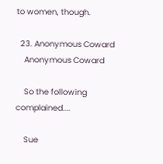to women, though.

  23. Anonymous Coward
    Anonymous Coward

    So the following complained....

    Sue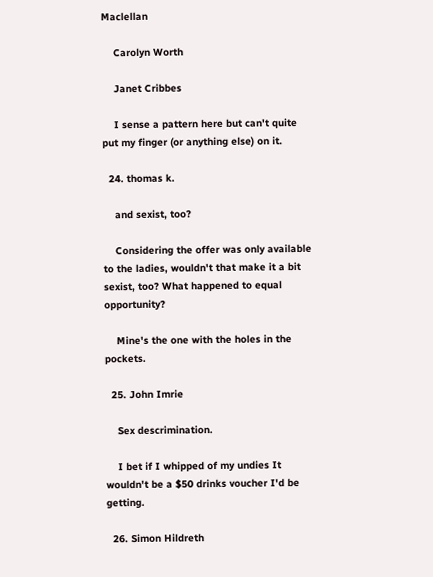Maclellan

    Carolyn Worth

    Janet Cribbes

    I sense a pattern here but can't quite put my finger (or anything else) on it.

  24. thomas k.

    and sexist, too?

    Considering the offer was only available to the ladies, wouldn't that make it a bit sexist, too? What happened to equal opportunity?

    Mine's the one with the holes in the pockets.

  25. John Imrie

    Sex descrimination.

    I bet if I whipped of my undies It wouldn't be a $50 drinks voucher I'd be getting.

  26. Simon Hildreth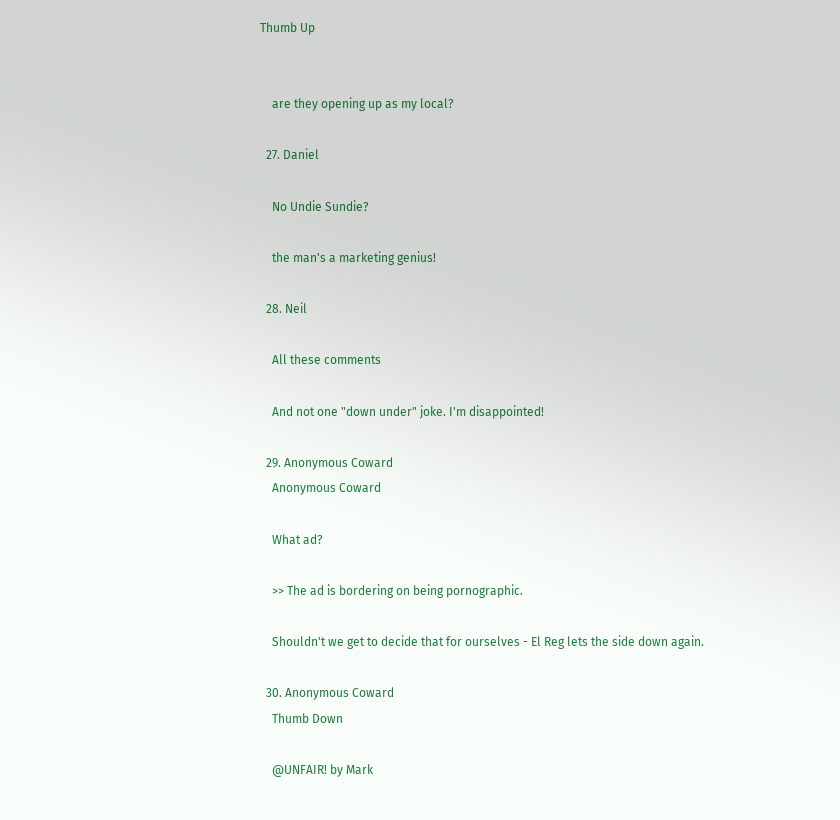Thumb Up


    are they opening up as my local?

  27. Daniel

    No Undie Sundie?

    the man's a marketing genius!

  28. Neil

    All these comments

    And not one "down under" joke. I'm disappointed!

  29. Anonymous Coward
    Anonymous Coward

    What ad?

    >> The ad is bordering on being pornographic.

    Shouldn't we get to decide that for ourselves - El Reg lets the side down again.

  30. Anonymous Coward
    Thumb Down

    @UNFAIR! by Mark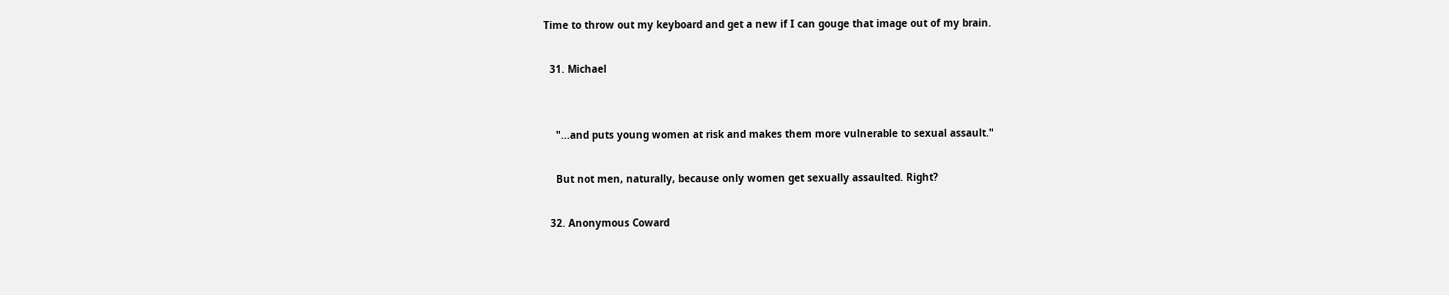Time to throw out my keyboard and get a new if I can gouge that image out of my brain.

  31. Michael


    "...and puts young women at risk and makes them more vulnerable to sexual assault."

    But not men, naturally, because only women get sexually assaulted. Right?

  32. Anonymous Coward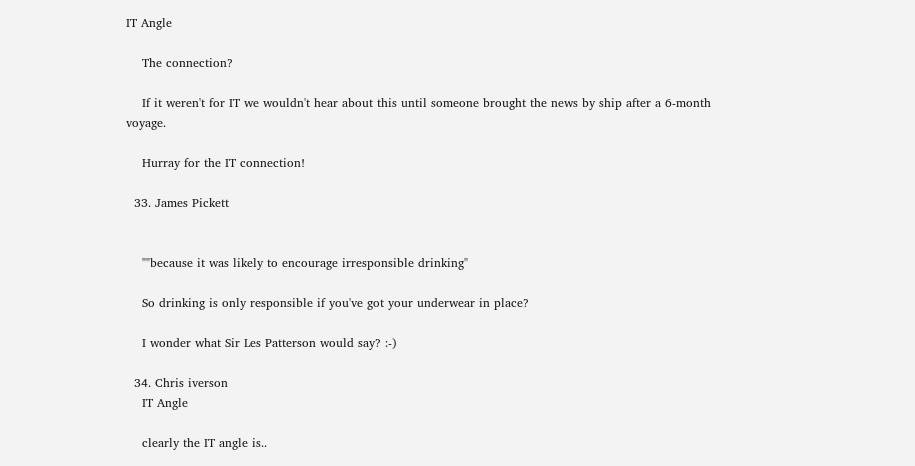IT Angle

    The connection?

    If it weren't for IT we wouldn't hear about this until someone brought the news by ship after a 6-month voyage.

    Hurray for the IT connection!

  33. James Pickett


    ""because it was likely to encourage irresponsible drinking"

    So drinking is only responsible if you've got your underwear in place?

    I wonder what Sir Les Patterson would say? :-)

  34. Chris iverson
    IT Angle

    clearly the IT angle is..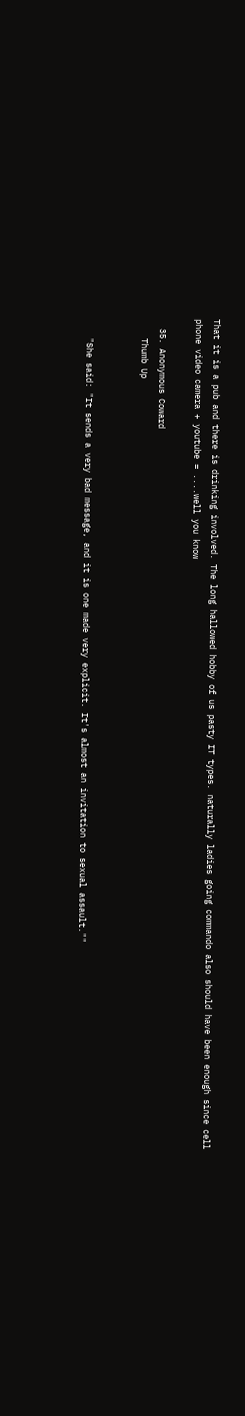That it is a pub and there is drinking involved. The long hallowed hobby of us pasty IT types. naturally ladies going commando also should have been enough since cell phone video camera + youtube = ....well you know

  35. Anonymous Coward
    Thumb Up


    "She said: "It sends a very bad message, and it is one made very explicit. It's almost an invitation to sexual assault.""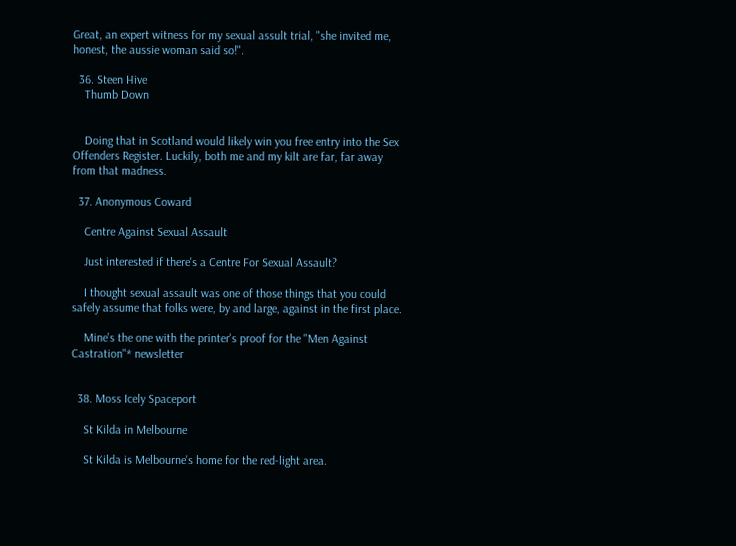Great, an expert witness for my sexual assult trial, "she invited me, honest, the aussie woman said so!".

  36. Steen Hive
    Thumb Down


    Doing that in Scotland would likely win you free entry into the Sex Offenders Register. Luckily, both me and my kilt are far, far away from that madness.

  37. Anonymous Coward

    Centre Against Sexual Assault

    Just interested if there's a Centre For Sexual Assault?

    I thought sexual assault was one of those things that you could safely assume that folks were, by and large, against in the first place.

    Mine's the one with the printer's proof for the "Men Against Castration"* newsletter


  38. Moss Icely Spaceport

    St Kilda in Melbourne

    St Kilda is Melbourne's home for the red-light area.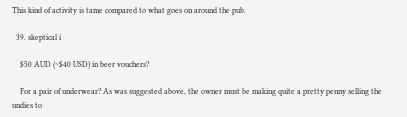This kind of activity is tame compared to what goes on around the pub.

  39. skeptical i

    $50 AUD (~$40 USD) in beer vouchers?

    For a pair of underwear? As was suggested above, the owner must be making quite a pretty penny selling the undies to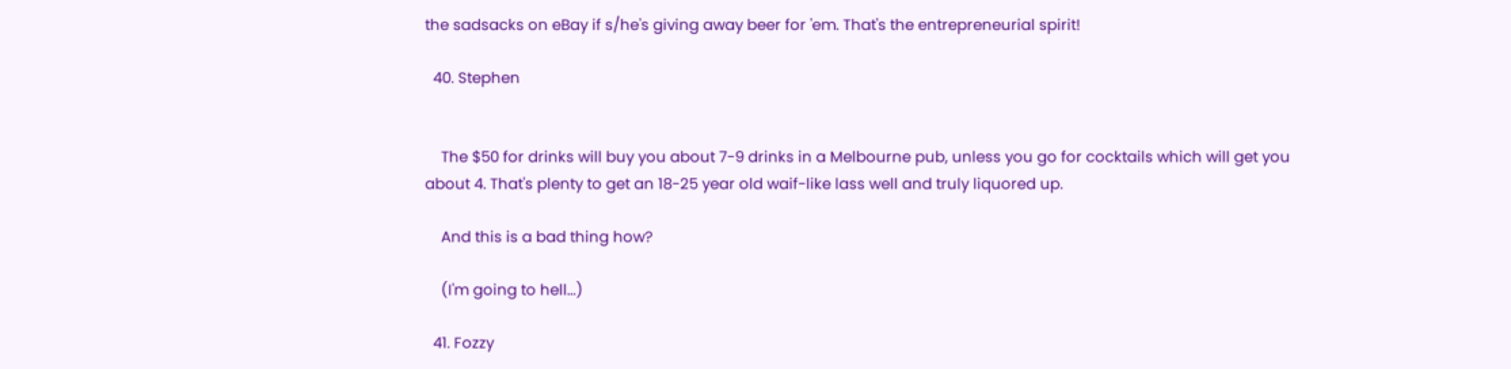the sadsacks on eBay if s/he's giving away beer for 'em. That's the entrepreneurial spirit!

  40. Stephen


    The $50 for drinks will buy you about 7-9 drinks in a Melbourne pub, unless you go for cocktails which will get you about 4. That's plenty to get an 18-25 year old waif-like lass well and truly liquored up.

    And this is a bad thing how?

    (I'm going to hell...)

  41. Fozzy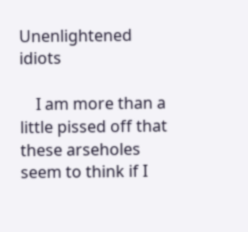Unenlightened idiots

    I am more than a little pissed off that these arseholes seem to think if I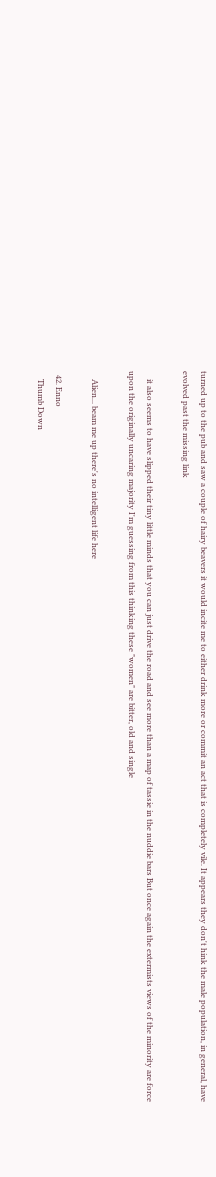turned up to the pub and saw a couple of hairy beavers it would incite me to either drink more or commit an act that is completely vile. It appears they don't hink the male population, in general, have evolved past the missing link

    it also seems to have slipped their tiny little minds that you can just drive the road and see more than a map of tassie in the nuddie bars But once again the extermists views of the minority are force upon the originally uncaring majority I'm guessing from this thinking these "women" are bitter, old and single

    Alien... beam me up there's no intelligent life here

  42. Enno
    Thumb Down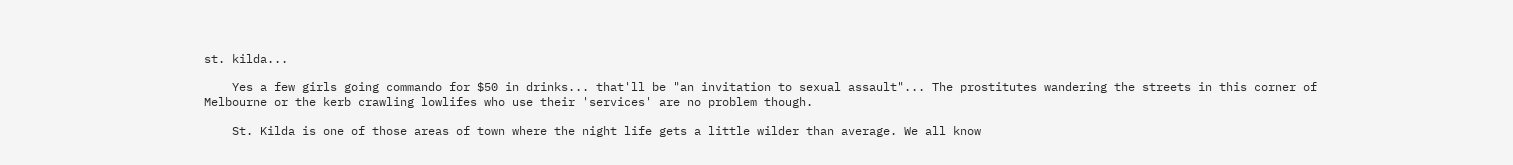st. kilda...

    Yes a few girls going commando for $50 in drinks... that'll be "an invitation to sexual assault"... The prostitutes wandering the streets in this corner of Melbourne or the kerb crawling lowlifes who use their 'services' are no problem though.

    St. Kilda is one of those areas of town where the night life gets a little wilder than average. We all know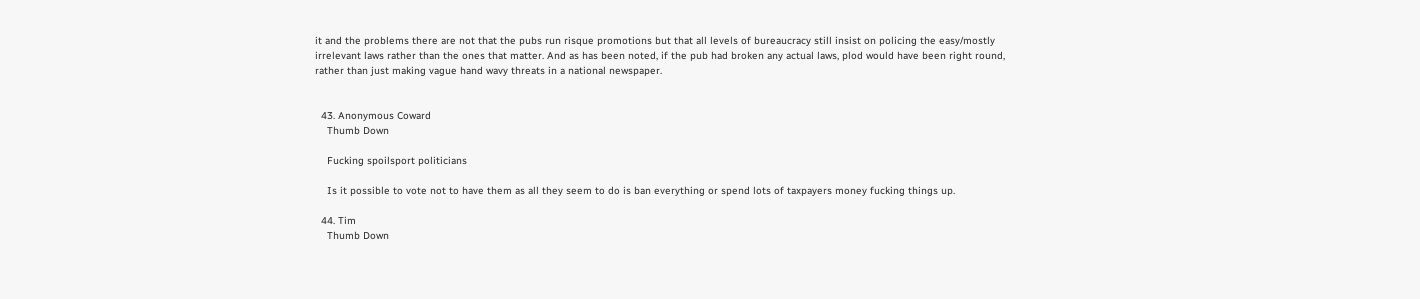it and the problems there are not that the pubs run risque promotions but that all levels of bureaucracy still insist on policing the easy/mostly irrelevant laws rather than the ones that matter. And as has been noted, if the pub had broken any actual laws, plod would have been right round, rather than just making vague hand wavy threats in a national newspaper.


  43. Anonymous Coward
    Thumb Down

    Fucking spoilsport politicians

    Is it possible to vote not to have them as all they seem to do is ban everything or spend lots of taxpayers money fucking things up.

  44. Tim
    Thumb Down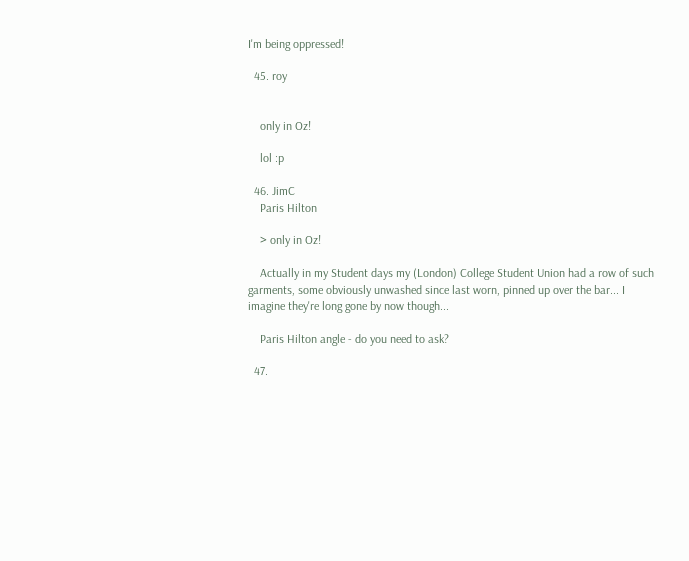I'm being oppressed!

  45. roy


    only in Oz!

    lol :p

  46. JimC
    Paris Hilton

    > only in Oz!

    Actually in my Student days my (London) College Student Union had a row of such garments, some obviously unwashed since last worn, pinned up over the bar... I imagine they're long gone by now though...

    Paris Hilton angle - do you need to ask?

  47.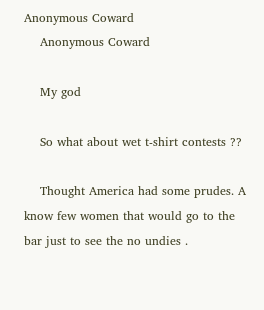Anonymous Coward
    Anonymous Coward

    My god

    So what about wet t-shirt contests ??

    Thought America had some prudes. A know few women that would go to the bar just to see the no undies .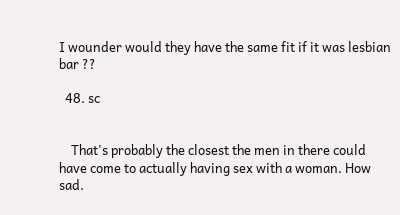I wounder would they have the same fit if it was lesbian bar ??

  48. sc


    That's probably the closest the men in there could have come to actually having sex with a woman. How sad.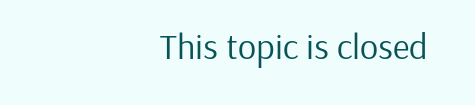This topic is closed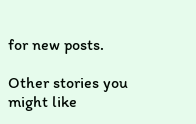for new posts.

Other stories you might like